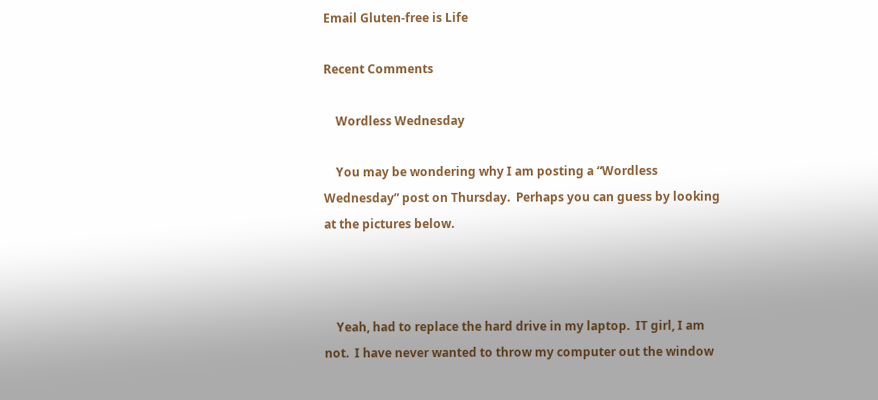Email Gluten-free is Life

Recent Comments

    Wordless Wednesday

    You may be wondering why I am posting a “Wordless Wednesday” post on Thursday.  Perhaps you can guess by looking at the pictures below.



    Yeah, had to replace the hard drive in my laptop.  IT girl, I am not.  I have never wanted to throw my computer out the window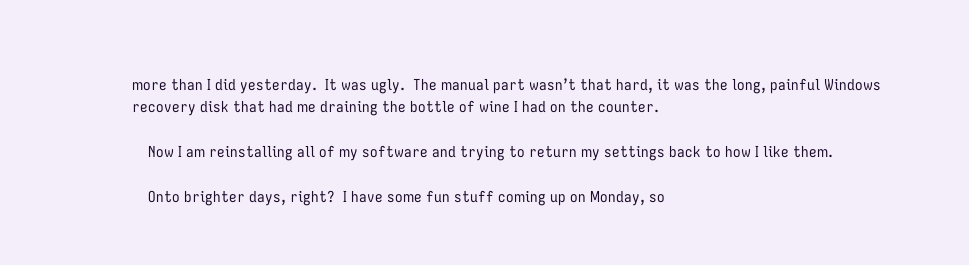more than I did yesterday.  It was ugly.  The manual part wasn’t that hard, it was the long, painful Windows recovery disk that had me draining the bottle of wine I had on the counter.

    Now I am reinstalling all of my software and trying to return my settings back to how I like them.

    Onto brighter days, right?  I have some fun stuff coming up on Monday, so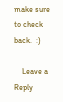make sure to check back.  :)

    Leave a Reply